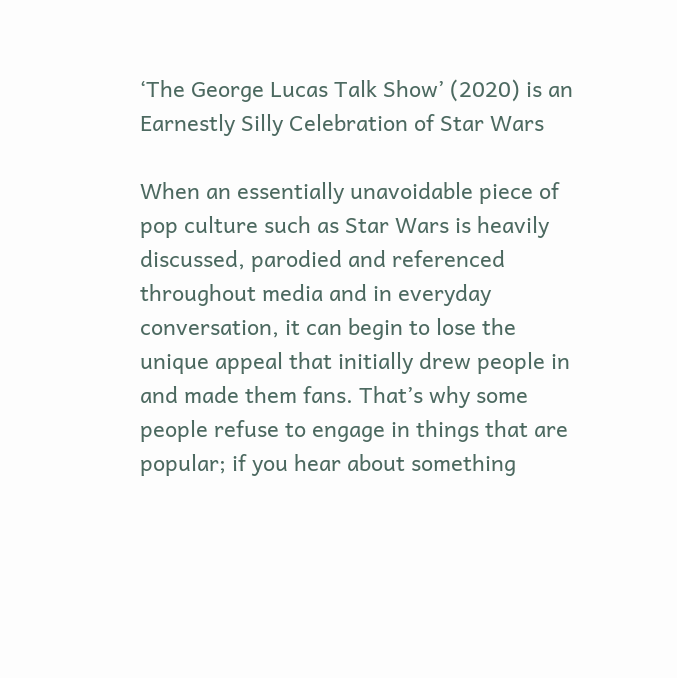‘The George Lucas Talk Show’ (2020) is an Earnestly Silly Celebration of Star Wars

When an essentially unavoidable piece of pop culture such as Star Wars is heavily discussed, parodied and referenced throughout media and in everyday conversation, it can begin to lose the unique appeal that initially drew people in and made them fans. That’s why some people refuse to engage in things that are popular; if you hear about something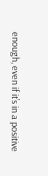enough, even if it’s in a positive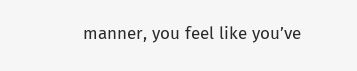manner, you feel like you’ve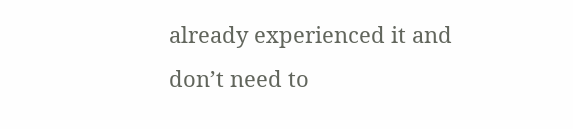already experienced it and don’t need to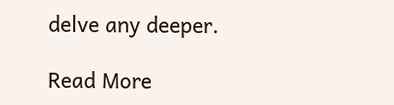delve any deeper.

Read More